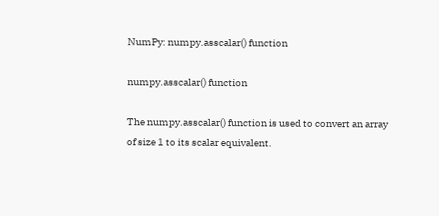NumPy: numpy.asscalar() function

numpy.asscalar() function

The numpy.asscalar() function is used to convert an array of size 1 to its scalar equivalent.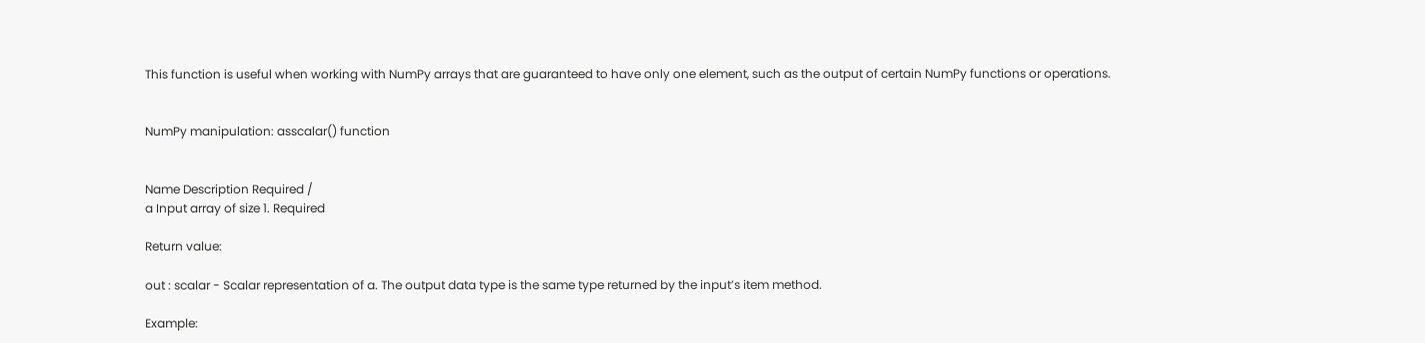This function is useful when working with NumPy arrays that are guaranteed to have only one element, such as the output of certain NumPy functions or operations.


NumPy manipulation: asscalar() function


Name Description Required /
a Input array of size 1. Required

Return value:

out : scalar - Scalar representation of a. The output data type is the same type returned by the input’s item method.

Example: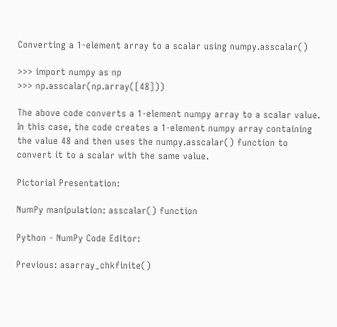Converting a 1-element array to a scalar using numpy.asscalar()

>>> import numpy as np
>>> np.asscalar(np.array([48]))

The above code converts a 1-element numpy array to a scalar value. In this case, the code creates a 1-element numpy array containing the value 48 and then uses the numpy.asscalar() function to convert it to a scalar with the same value.

Pictorial Presentation:

NumPy manipulation: asscalar() function

Python - NumPy Code Editor:

Previous: asarray_chkfinite()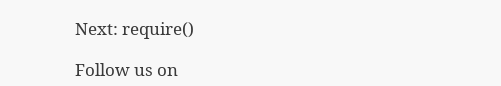Next: require()

Follow us on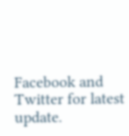Facebook and Twitter for latest update.